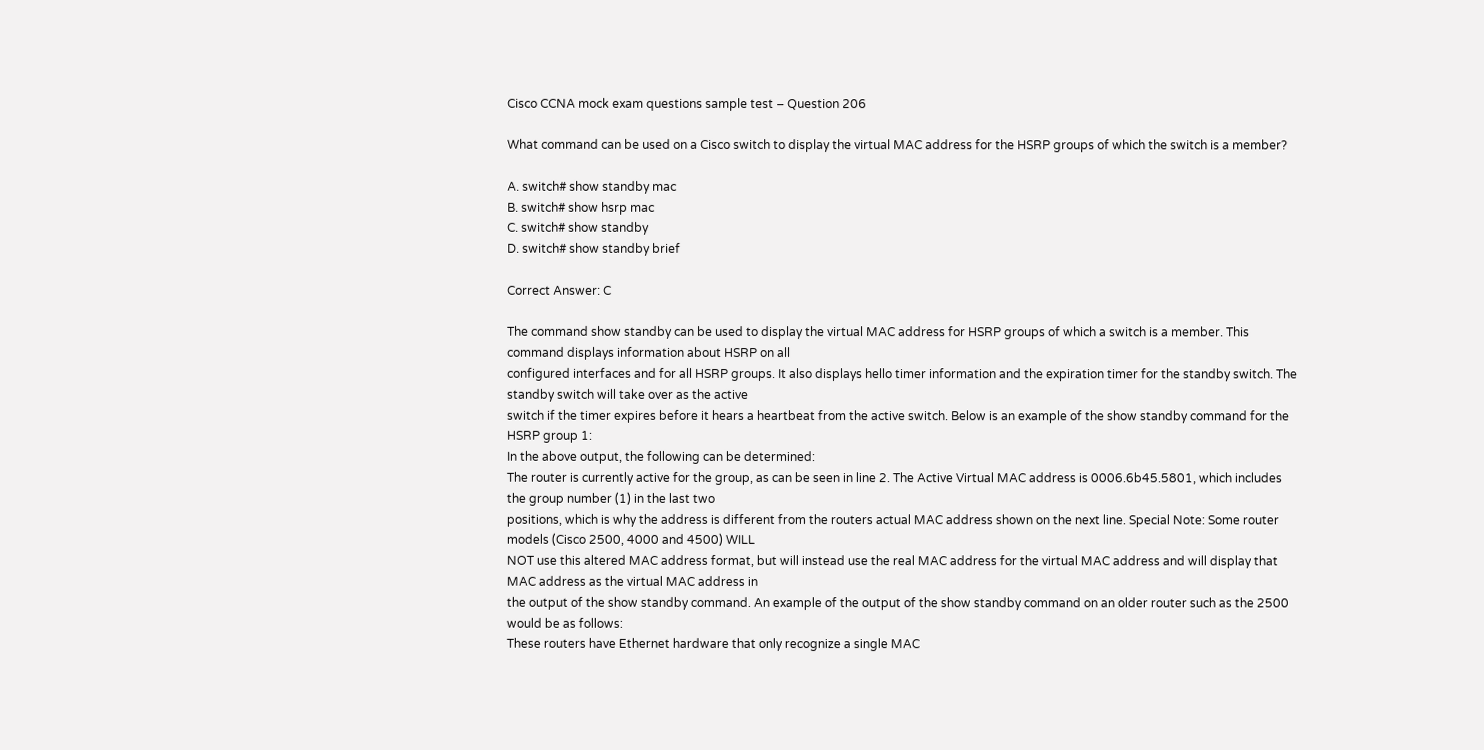Cisco CCNA mock exam questions sample test – Question 206

What command can be used on a Cisco switch to display the virtual MAC address for the HSRP groups of which the switch is a member?

A. switch# show standby mac
B. switch# show hsrp mac
C. switch# show standby
D. switch# show standby brief

Correct Answer: C

The command show standby can be used to display the virtual MAC address for HSRP groups of which a switch is a member. This command displays information about HSRP on all
configured interfaces and for all HSRP groups. It also displays hello timer information and the expiration timer for the standby switch. The standby switch will take over as the active
switch if the timer expires before it hears a heartbeat from the active switch. Below is an example of the show standby command for the HSRP group 1:
In the above output, the following can be determined:
The router is currently active for the group, as can be seen in line 2. The Active Virtual MAC address is 0006.6b45.5801, which includes the group number (1) in the last two
positions, which is why the address is different from the routers actual MAC address shown on the next line. Special Note: Some router models (Cisco 2500, 4000 and 4500) WILL
NOT use this altered MAC address format, but will instead use the real MAC address for the virtual MAC address and will display that MAC address as the virtual MAC address in
the output of the show standby command. An example of the output of the show standby command on an older router such as the 2500 would be as follows:
These routers have Ethernet hardware that only recognize a single MAC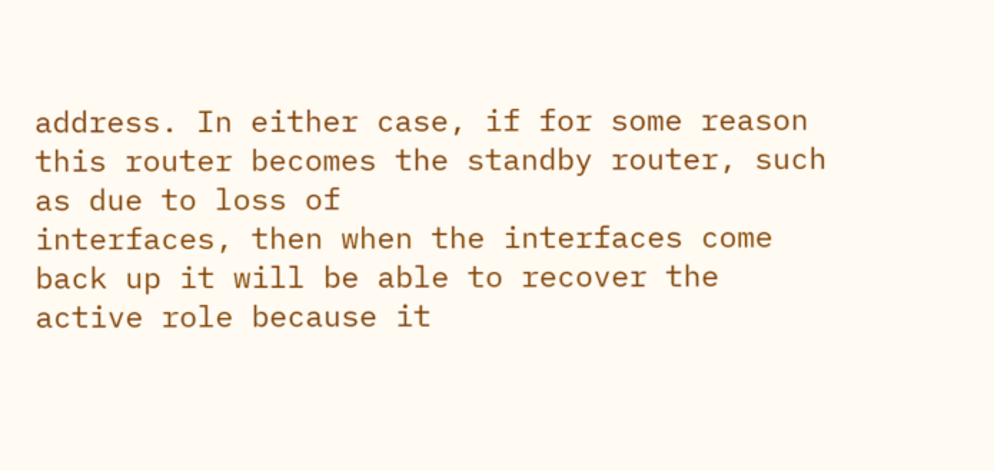address. In either case, if for some reason this router becomes the standby router, such as due to loss of
interfaces, then when the interfaces come back up it will be able to recover the active role because it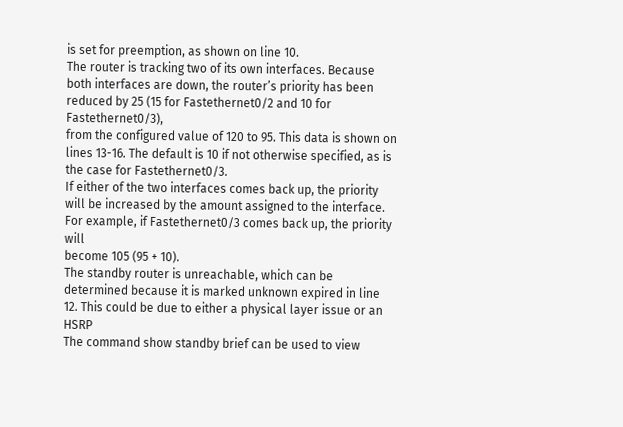is set for preemption, as shown on line 10.
The router is tracking two of its own interfaces. Because both interfaces are down, the router’s priority has been reduced by 25 (15 for Fastethernet0/2 and 10 for Fastethernet0/3),
from the configured value of 120 to 95. This data is shown on lines 13-16. The default is 10 if not otherwise specified, as is the case for Fastethernet0/3.
If either of the two interfaces comes back up, the priority will be increased by the amount assigned to the interface. For example, if Fastethernet0/3 comes back up, the priority will
become 105 (95 + 10).
The standby router is unreachable, which can be determined because it is marked unknown expired in line 12. This could be due to either a physical layer issue or an HSRP
The command show standby brief can be used to view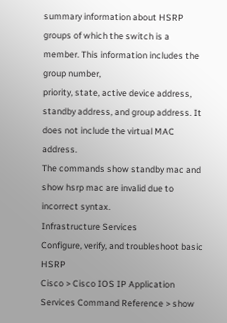summary information about HSRP groups of which the switch is a member. This information includes the group number,
priority, state, active device address, standby address, and group address. It does not include the virtual MAC address.
The commands show standby mac and show hsrp mac are invalid due to incorrect syntax.
Infrastructure Services
Configure, verify, and troubleshoot basic HSRP
Cisco > Cisco IOS IP Application Services Command Reference > show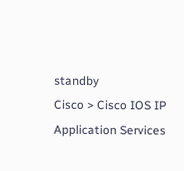standby
Cisco > Cisco IOS IP Application Services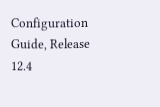Configuration Guide, Release 12.4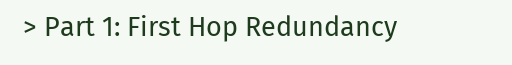> Part 1: First Hop Redundancy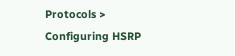Protocols > Configuring HSRP